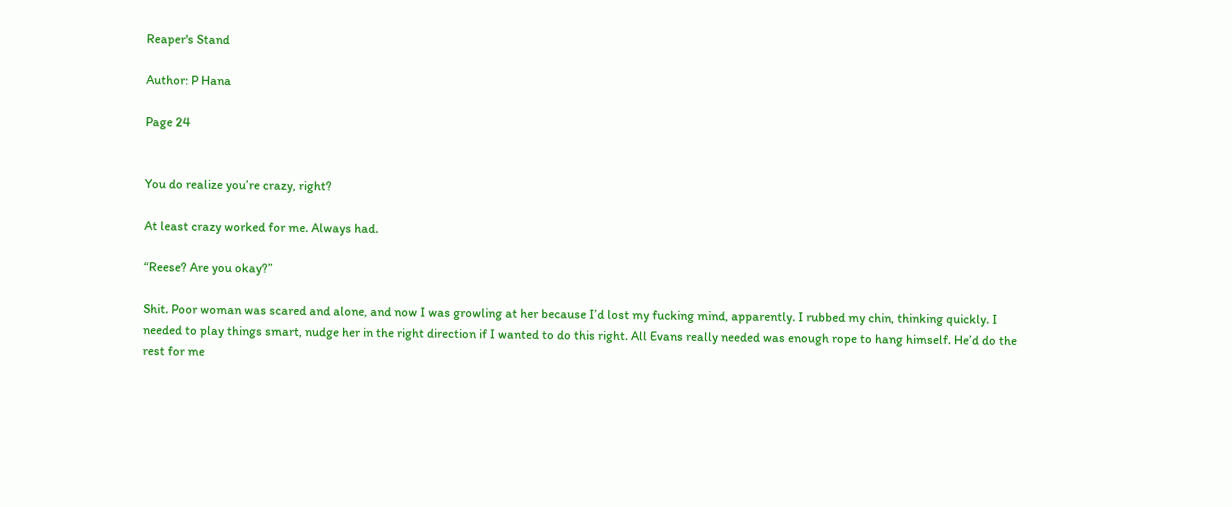Reaper's Stand

Author: P Hana

Page 24


You do realize you’re crazy, right?

At least crazy worked for me. Always had.

“Reese? Are you okay?”

Shit. Poor woman was scared and alone, and now I was growling at her because I’d lost my fucking mind, apparently. I rubbed my chin, thinking quickly. I needed to play things smart, nudge her in the right direction if I wanted to do this right. All Evans really needed was enough rope to hang himself. He’d do the rest for me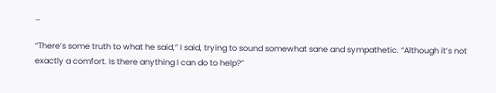…

“There’s some truth to what he said,” I said, trying to sound somewhat sane and sympathetic. “Although it’s not exactly a comfort. Is there anything I can do to help?”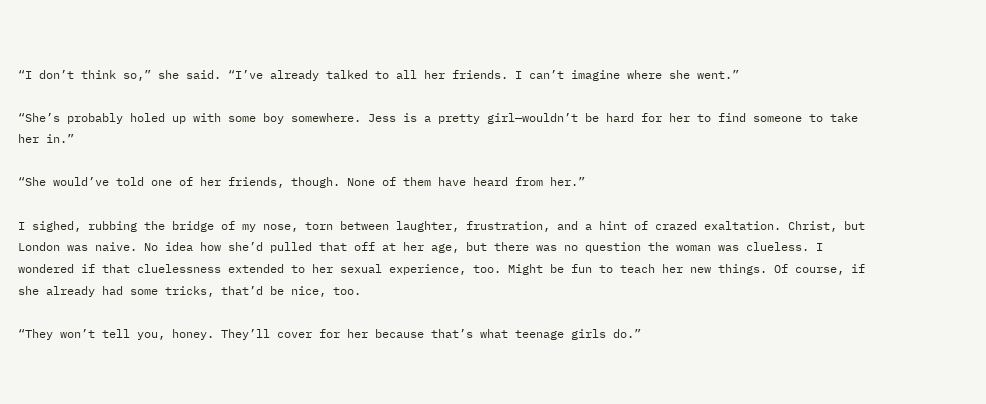“I don’t think so,” she said. “I’ve already talked to all her friends. I can’t imagine where she went.”

“She’s probably holed up with some boy somewhere. Jess is a pretty girl—wouldn’t be hard for her to find someone to take her in.”

“She would’ve told one of her friends, though. None of them have heard from her.”

I sighed, rubbing the bridge of my nose, torn between laughter, frustration, and a hint of crazed exaltation. Christ, but London was naive. No idea how she’d pulled that off at her age, but there was no question the woman was clueless. I wondered if that cluelessness extended to her sexual experience, too. Might be fun to teach her new things. Of course, if she already had some tricks, that’d be nice, too.

“They won’t tell you, honey. They’ll cover for her because that’s what teenage girls do.”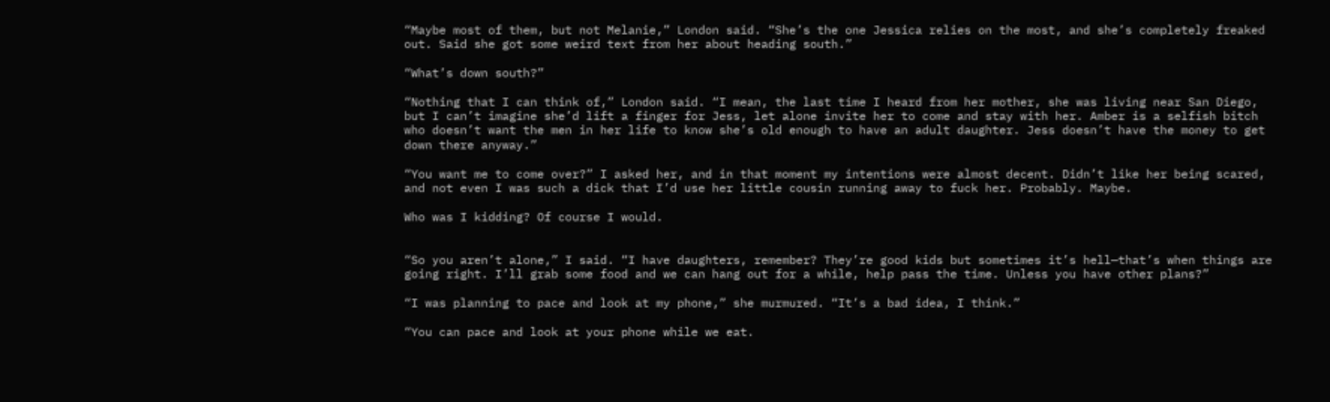“Maybe most of them, but not Melanie,” London said. “She’s the one Jessica relies on the most, and she’s completely freaked out. Said she got some weird text from her about heading south.”

“What’s down south?”

“Nothing that I can think of,” London said. “I mean, the last time I heard from her mother, she was living near San Diego, but I can’t imagine she’d lift a finger for Jess, let alone invite her to come and stay with her. Amber is a selfish bitch who doesn’t want the men in her life to know she’s old enough to have an adult daughter. Jess doesn’t have the money to get down there anyway.”

“You want me to come over?” I asked her, and in that moment my intentions were almost decent. Didn’t like her being scared, and not even I was such a dick that I’d use her little cousin running away to fuck her. Probably. Maybe.

Who was I kidding? Of course I would.


“So you aren’t alone,” I said. “I have daughters, remember? They’re good kids but sometimes it’s hell—that’s when things are going right. I’ll grab some food and we can hang out for a while, help pass the time. Unless you have other plans?”

“I was planning to pace and look at my phone,” she murmured. “It’s a bad idea, I think.”

“You can pace and look at your phone while we eat.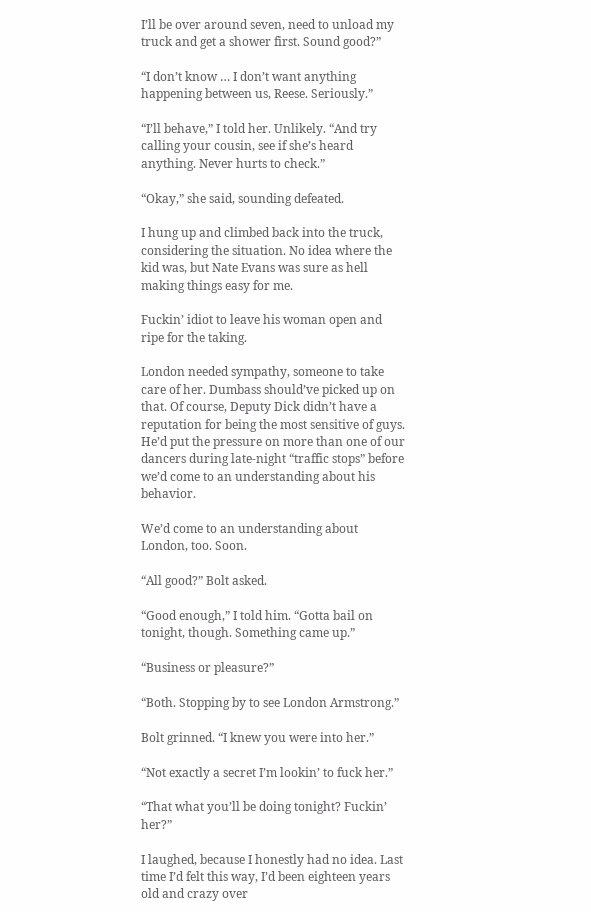I’ll be over around seven, need to unload my truck and get a shower first. Sound good?”

“I don’t know … I don’t want anything happening between us, Reese. Seriously.”

“I’ll behave,” I told her. Unlikely. “And try calling your cousin, see if she’s heard anything. Never hurts to check.”

“Okay,” she said, sounding defeated.

I hung up and climbed back into the truck, considering the situation. No idea where the kid was, but Nate Evans was sure as hell making things easy for me.

Fuckin’ idiot to leave his woman open and ripe for the taking.

London needed sympathy, someone to take care of her. Dumbass should’ve picked up on that. Of course, Deputy Dick didn’t have a reputation for being the most sensitive of guys. He’d put the pressure on more than one of our dancers during late-night “traffic stops” before we’d come to an understanding about his behavior.

We’d come to an understanding about London, too. Soon.

“All good?” Bolt asked.

“Good enough,” I told him. “Gotta bail on tonight, though. Something came up.”

“Business or pleasure?”

“Both. Stopping by to see London Armstrong.”

Bolt grinned. “I knew you were into her.”

“Not exactly a secret I’m lookin’ to fuck her.”

“That what you’ll be doing tonight? Fuckin’ her?”

I laughed, because I honestly had no idea. Last time I’d felt this way, I’d been eighteen years old and crazy over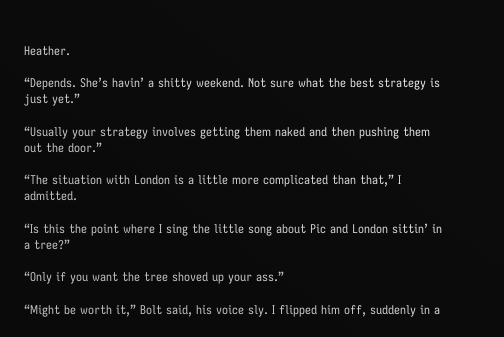Heather.

“Depends. She’s havin’ a shitty weekend. Not sure what the best strategy is just yet.”

“Usually your strategy involves getting them naked and then pushing them out the door.”

“The situation with London is a little more complicated than that,” I admitted.

“Is this the point where I sing the little song about Pic and London sittin’ in a tree?”

“Only if you want the tree shoved up your ass.”

“Might be worth it,” Bolt said, his voice sly. I flipped him off, suddenly in a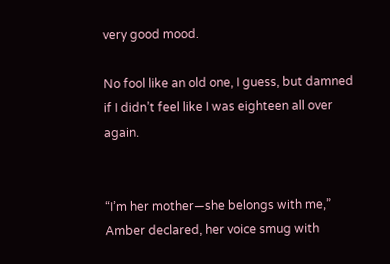very good mood.

No fool like an old one, I guess, but damned if I didn’t feel like I was eighteen all over again.


“I’m her mother—she belongs with me,” Amber declared, her voice smug with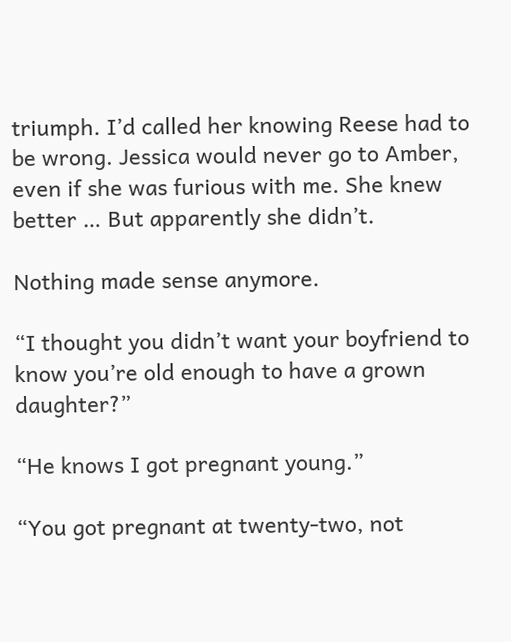triumph. I’d called her knowing Reese had to be wrong. Jessica would never go to Amber, even if she was furious with me. She knew better … But apparently she didn’t.

Nothing made sense anymore.

“I thought you didn’t want your boyfriend to know you’re old enough to have a grown daughter?”

“He knows I got pregnant young.”

“You got pregnant at twenty-two, not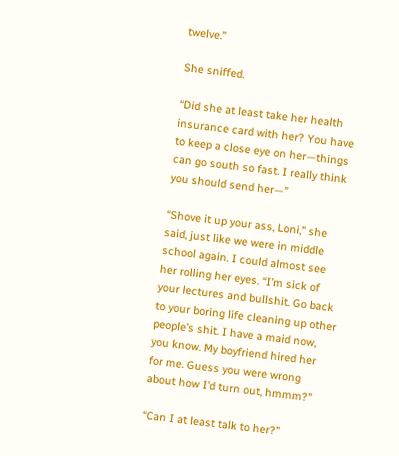twelve.”

She sniffed.

“Did she at least take her health insurance card with her? You have to keep a close eye on her—things can go south so fast. I really think you should send her—”

“Shove it up your ass, Loni,” she said, just like we were in middle school again. I could almost see her rolling her eyes. “I’m sick of your lectures and bullshit. Go back to your boring life cleaning up other people’s shit. I have a maid now, you know. My boyfriend hired her for me. Guess you were wrong about how I’d turn out, hmmm?”

“Can I at least talk to her?”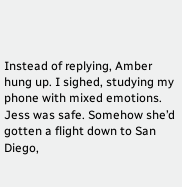Instead of replying, Amber hung up. I sighed, studying my phone with mixed emotions. Jess was safe. Somehow she’d gotten a flight down to San Diego,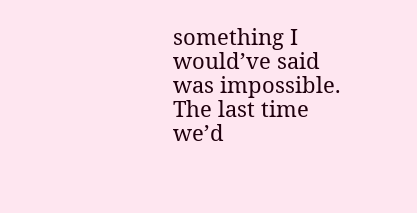something I would’ve said was impossible. The last time we’d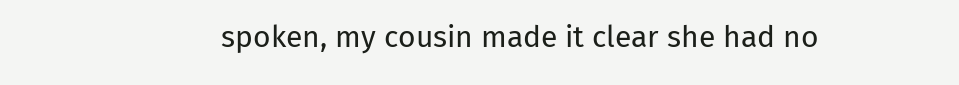spoken, my cousin made it clear she had no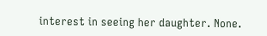interest in seeing her daughter. None.